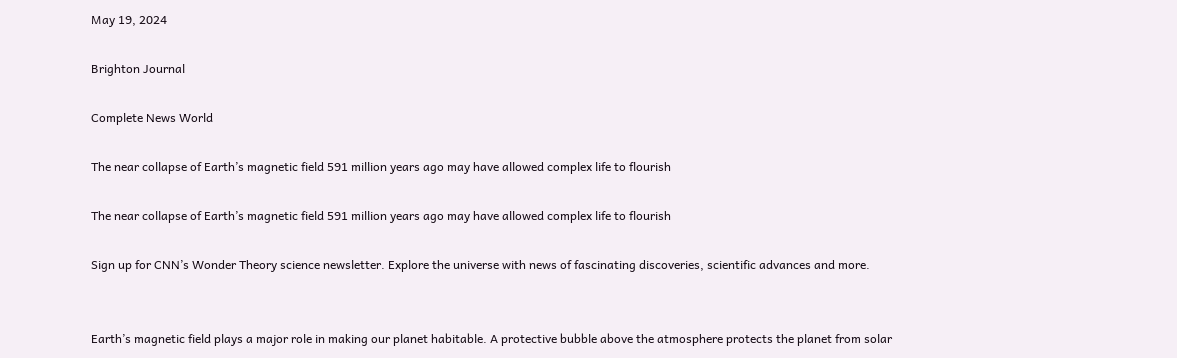May 19, 2024

Brighton Journal

Complete News World

The near collapse of Earth’s magnetic field 591 million years ago may have allowed complex life to flourish

The near collapse of Earth’s magnetic field 591 million years ago may have allowed complex life to flourish

Sign up for CNN’s Wonder Theory science newsletter. Explore the universe with news of fascinating discoveries, scientific advances and more.


Earth’s magnetic field plays a major role in making our planet habitable. A protective bubble above the atmosphere protects the planet from solar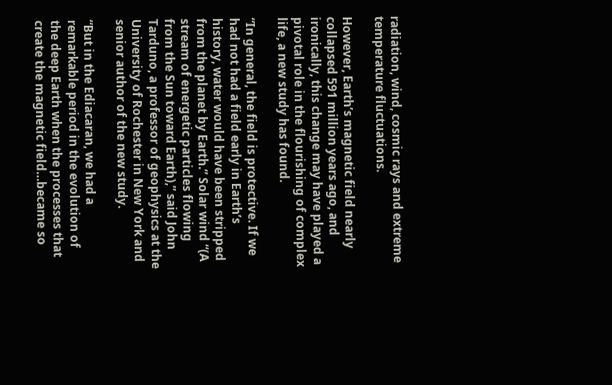radiation, wind, cosmic rays and extreme temperature fluctuations.

However, Earth’s magnetic field nearly collapsed 591 million years ago, and ironically, this change may have played a pivotal role in the flourishing of complex life, a new study has found.

“In general, the field is protective. If we had not had a field early in Earth’s history, water would have been stripped from the planet by Earth.” Solar wind “(A stream of energetic particles flowing from the Sun toward Earth),” said John Tarduno, a professor of geophysics at the University of Rochester in New York and senior author of the new study.

“But in the Ediacaran, we had a remarkable period in the evolution of the deep Earth when the processes that create the magnetic field…became so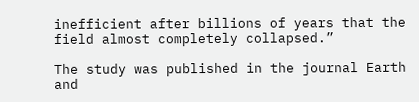inefficient after billions of years that the field almost completely collapsed.”

The study was published in the journal Earth and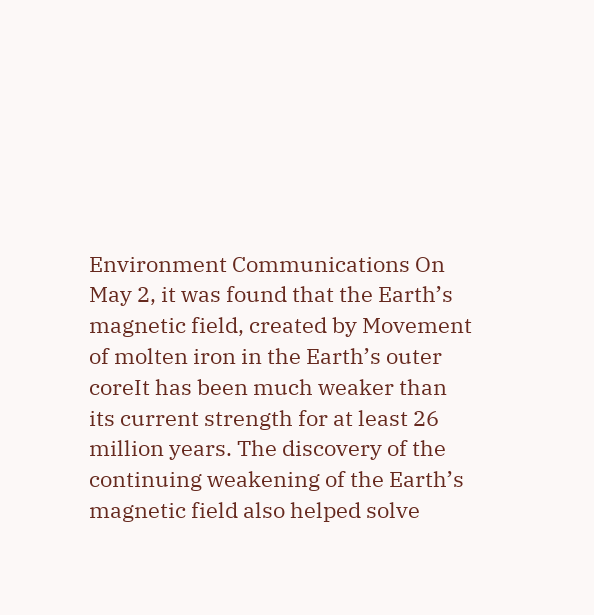Environment Communications On May 2, it was found that the Earth’s magnetic field, created by Movement of molten iron in the Earth’s outer coreIt has been much weaker than its current strength for at least 26 million years. The discovery of the continuing weakening of the Earth’s magnetic field also helped solve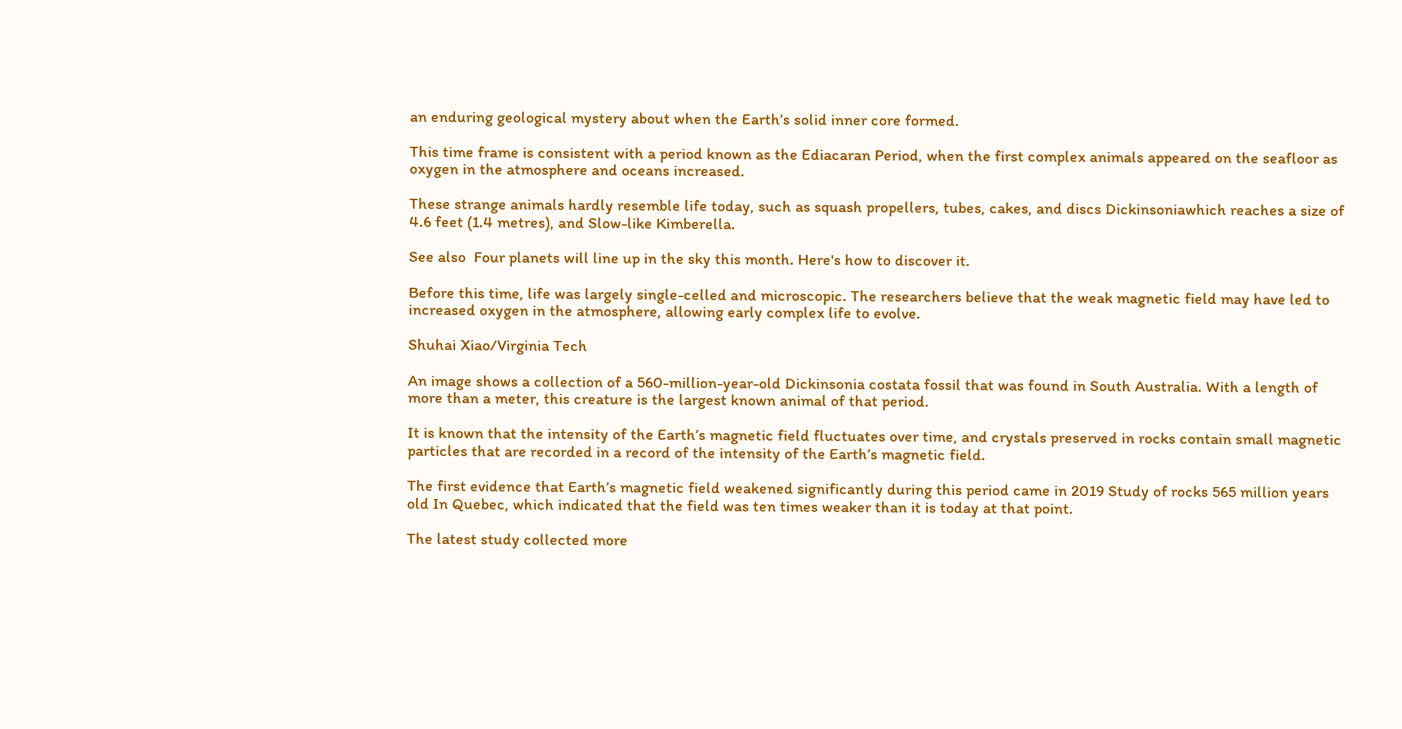an enduring geological mystery about when the Earth’s solid inner core formed.

This time frame is consistent with a period known as the Ediacaran Period, when the first complex animals appeared on the seafloor as oxygen in the atmosphere and oceans increased.

These strange animals hardly resemble life today, such as squash propellers, tubes, cakes, and discs Dickinsoniawhich reaches a size of 4.6 feet (1.4 metres), and Slow-like Kimberella.

See also  Four planets will line up in the sky this month. Here's how to discover it.

Before this time, life was largely single-celled and microscopic. The researchers believe that the weak magnetic field may have led to increased oxygen in the atmosphere, allowing early complex life to evolve.

Shuhai Xiao/Virginia Tech

An image shows a collection of a 560-million-year-old Dickinsonia costata fossil that was found in South Australia. With a length of more than a meter, this creature is the largest known animal of that period.

It is known that the intensity of the Earth’s magnetic field fluctuates over time, and crystals preserved in rocks contain small magnetic particles that are recorded in a record of the intensity of the Earth’s magnetic field.

The first evidence that Earth’s magnetic field weakened significantly during this period came in 2019 Study of rocks 565 million years old In Quebec, which indicated that the field was ten times weaker than it is today at that point.

The latest study collected more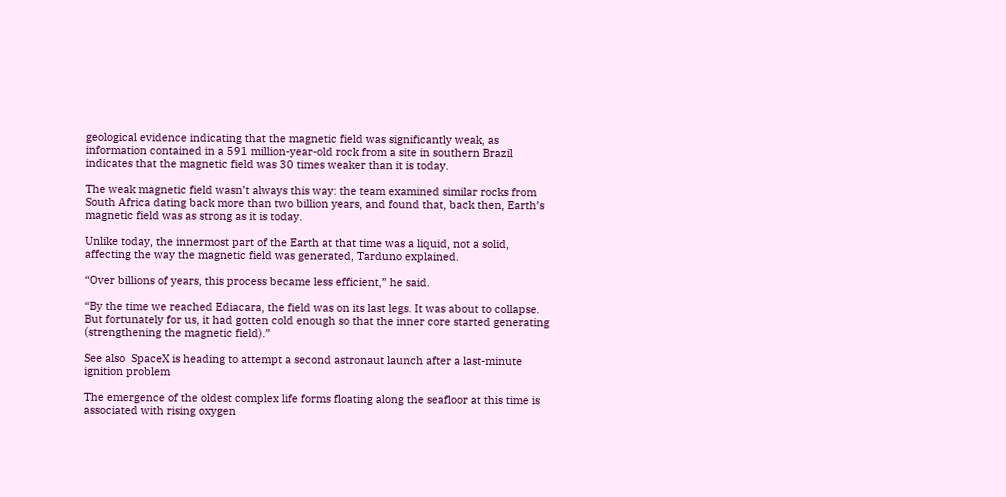geological evidence indicating that the magnetic field was significantly weak, as information contained in a 591 million-year-old rock from a site in southern Brazil indicates that the magnetic field was 30 times weaker than it is today.

The weak magnetic field wasn’t always this way: the team examined similar rocks from South Africa dating back more than two billion years, and found that, back then, Earth’s magnetic field was as strong as it is today.

Unlike today, the innermost part of the Earth at that time was a liquid, not a solid, affecting the way the magnetic field was generated, Tarduno explained.

“Over billions of years, this process became less efficient,” he said.

“By the time we reached Ediacara, the field was on its last legs. It was about to collapse. But fortunately for us, it had gotten cold enough so that the inner core started generating (strengthening the magnetic field).”

See also  SpaceX is heading to attempt a second astronaut launch after a last-minute ignition problem

The emergence of the oldest complex life forms floating along the seafloor at this time is associated with rising oxygen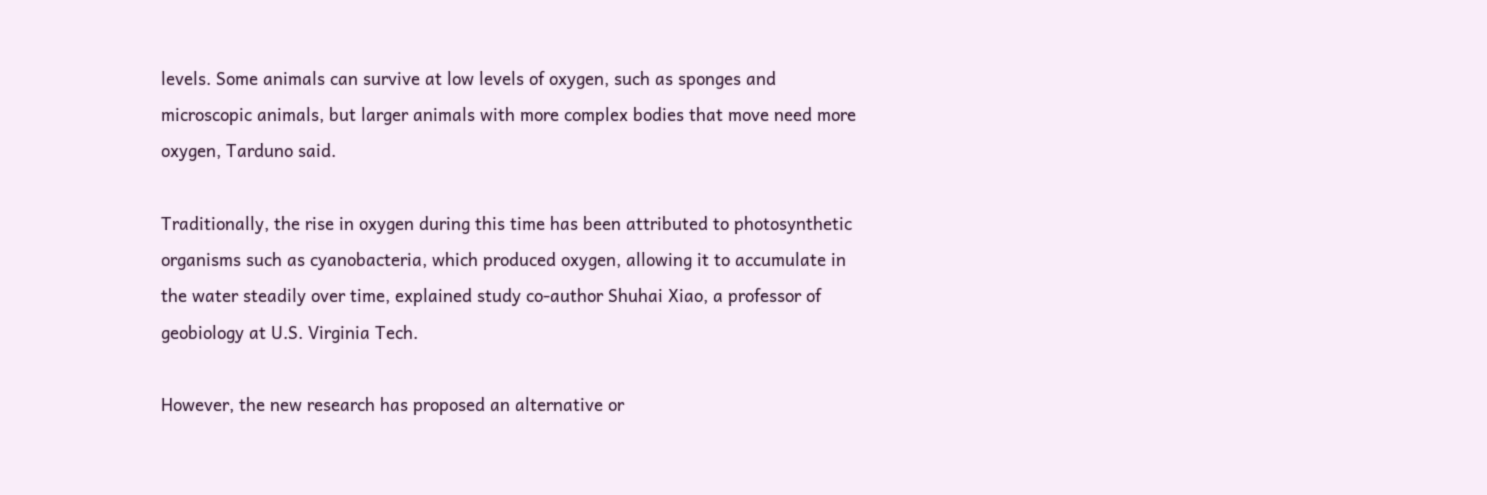levels. Some animals can survive at low levels of oxygen, such as sponges and microscopic animals, but larger animals with more complex bodies that move need more oxygen, Tarduno said.

Traditionally, the rise in oxygen during this time has been attributed to photosynthetic organisms such as cyanobacteria, which produced oxygen, allowing it to accumulate in the water steadily over time, explained study co-author Shuhai Xiao, a professor of geobiology at U.S. Virginia Tech.

However, the new research has proposed an alternative or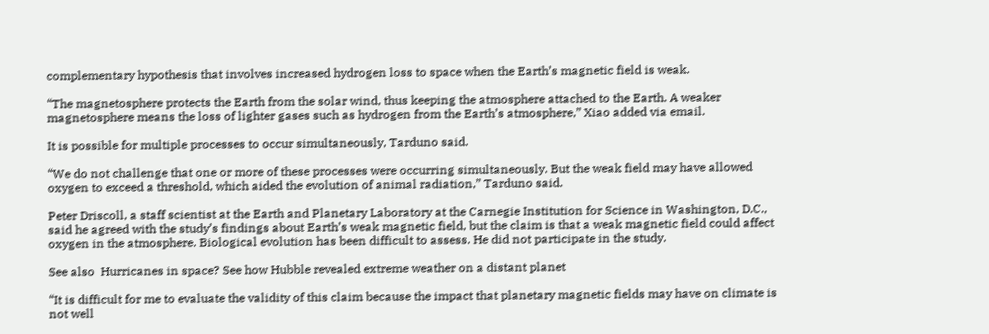complementary hypothesis that involves increased hydrogen loss to space when the Earth’s magnetic field is weak.

“The magnetosphere protects the Earth from the solar wind, thus keeping the atmosphere attached to the Earth. A weaker magnetosphere means the loss of lighter gases such as hydrogen from the Earth’s atmosphere,” Xiao added via email.

It is possible for multiple processes to occur simultaneously, Tarduno said.

“We do not challenge that one or more of these processes were occurring simultaneously. But the weak field may have allowed oxygen to exceed a threshold, which aided the evolution of animal radiation,” Tarduno said.

Peter Driscoll, a staff scientist at the Earth and Planetary Laboratory at the Carnegie Institution for Science in Washington, D.C., said he agreed with the study’s findings about Earth’s weak magnetic field, but the claim is that a weak magnetic field could affect oxygen in the atmosphere. Biological evolution has been difficult to assess. He did not participate in the study.

See also  Hurricanes in space? See how Hubble revealed extreme weather on a distant planet

“It is difficult for me to evaluate the validity of this claim because the impact that planetary magnetic fields may have on climate is not well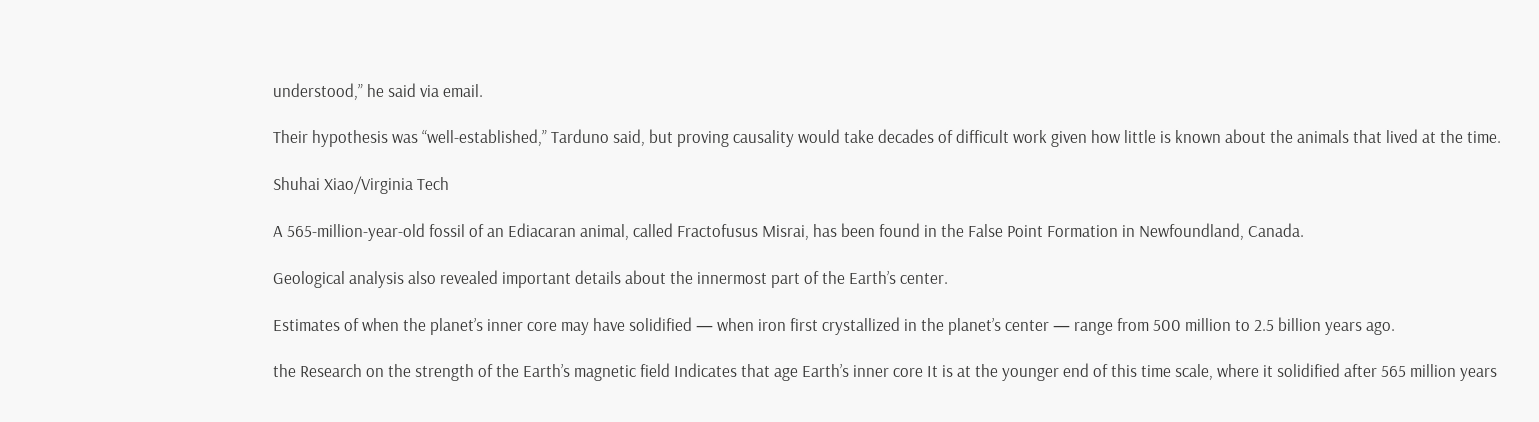understood,” he said via email.

Their hypothesis was “well-established,” Tarduno said, but proving causality would take decades of difficult work given how little is known about the animals that lived at the time.

Shuhai Xiao/Virginia Tech

A 565-million-year-old fossil of an Ediacaran animal, called Fractofusus Misrai, has been found in the False Point Formation in Newfoundland, Canada.

Geological analysis also revealed important details about the innermost part of the Earth’s center.

Estimates of when the planet’s inner core may have solidified — when iron first crystallized in the planet’s center — range from 500 million to 2.5 billion years ago.

the Research on the strength of the Earth’s magnetic field Indicates that age Earth’s inner core It is at the younger end of this time scale, where it solidified after 565 million years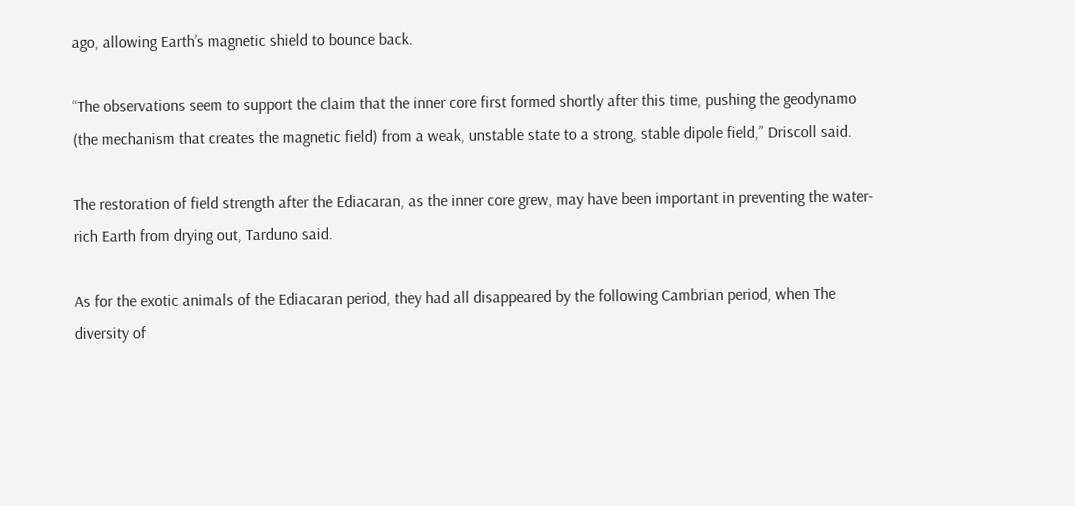ago, allowing Earth’s magnetic shield to bounce back.

“The observations seem to support the claim that the inner core first formed shortly after this time, pushing the geodynamo (the mechanism that creates the magnetic field) from a weak, unstable state to a strong, stable dipole field,” Driscoll said.

The restoration of field strength after the Ediacaran, as the inner core grew, may have been important in preventing the water-rich Earth from drying out, Tarduno said.

As for the exotic animals of the Ediacaran period, they had all disappeared by the following Cambrian period, when The diversity of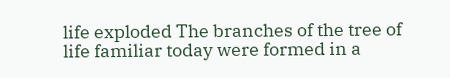life exploded The branches of the tree of life familiar today were formed in a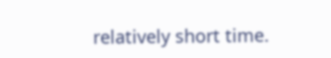relatively short time.